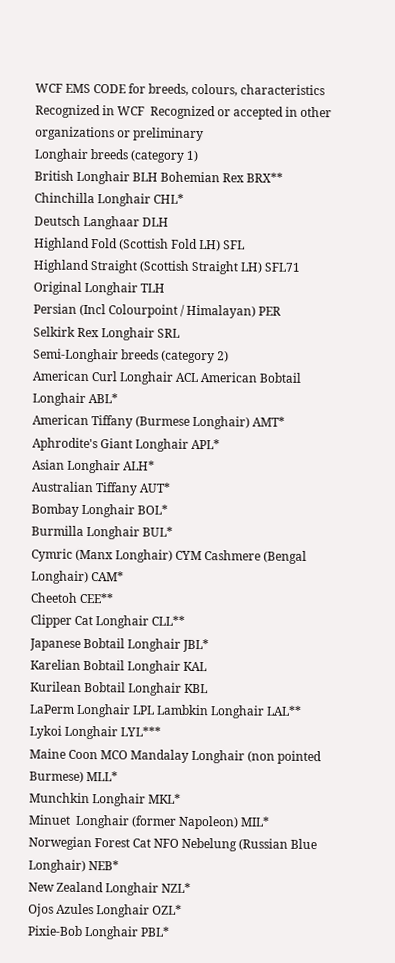WCF EMS CODE for breeds, colours, characteristics
Recognized in WCF  Recognized or accepted in other organizations or preliminary
Longhair breeds (category 1)
British Longhair BLH Bohemian Rex BRX**
Chinchilla Longhair CHL*
Deutsch Langhaar DLH
Highland Fold (Scottish Fold LH) SFL
Highland Straight (Scottish Straight LH) SFL71
Original Longhair TLH
Persian (Incl Colourpoint / Himalayan) PER
Selkirk Rex Longhair SRL
Semi-Longhair breeds (category 2)
American Curl Longhair ACL American Bobtail Longhair ABL*
American Tiffany (Burmese Longhair) AMT*
Aphrodite's Giant Longhair APL*
Asian Longhair ALH*
Australian Tiffany AUT*
Bombay Longhair BOL*
Burmilla Longhair BUL*
Cymric (Manx Longhair) CYM Cashmere (Bengal Longhair) CAM*
Cheetoh CEE**
Clipper Cat Longhair CLL**
Japanese Bobtail Longhair JBL*
Karelian Bobtail Longhair KAL
Kurilean Bobtail Longhair KBL
LaPerm Longhair LPL Lambkin Longhair LAL**
Lykoi Longhair LYL***
Maine Coon MCO Mandalay Longhair (non pointed Burmese) MLL*
Munchkin Longhair MKL*
Minuet  Longhair (former Napoleon) MIL*
Norwegian Forest Cat NFO Nebelung (Russian Blue Longhair) NEB*
New Zealand Longhair NZL*
Ojos Azules Longhair OZL*
Pixie-Bob Longhair PBL*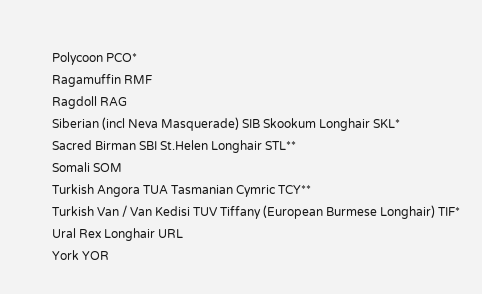Polycoon PCO*
Ragamuffin RMF
Ragdoll RAG
Siberian (incl Neva Masquerade) SIB Skookum Longhair SKL*
Sacred Birman SBI St.Helen Longhair STL**
Somali SOM
Turkish Angora TUA Tasmanian Cymric TCY**
Turkish Van / Van Kedisi TUV Tiffany (European Burmese Longhair) TIF*
Ural Rex Longhair URL
York YOR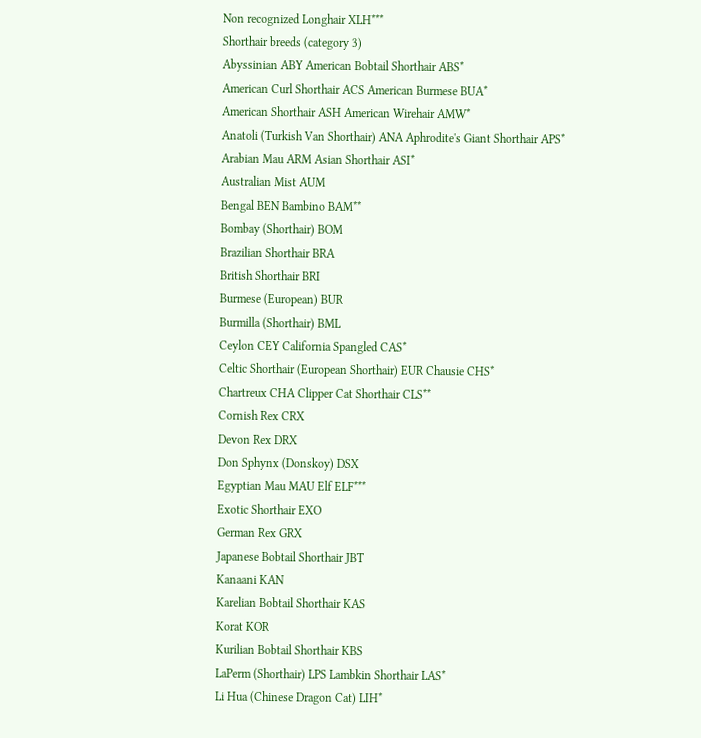Non recognized Longhair XLH***
Shorthair breeds (category 3)
Abyssinian ABY American Bobtail Shorthair ABS*
American Curl Shorthair ACS American Burmese BUA*
American Shorthair ASH American Wirehair AMW*
Anatoli (Turkish Van Shorthair) ANA Aphrodite's Giant Shorthair APS*
Arabian Mau ARM Asian Shorthair ASI*
Australian Mist AUM
Bengal BEN Bambino BAM**
Bombay (Shorthair) BOM
Brazilian Shorthair BRA
British Shorthair BRI
Burmese (European) BUR
Burmilla (Shorthair) BML
Ceylon CEY California Spangled CAS*
Celtic Shorthair (European Shorthair) EUR Chausie CHS*
Chartreux CHA Clipper Cat Shorthair CLS**
Cornish Rex CRX
Devon Rex DRX
Don Sphynx (Donskoy) DSX
Egyptian Mau MAU Elf ELF***
Exotic Shorthair EXO
German Rex GRX
Japanese Bobtail Shorthair JBT
Kanaani KAN
Karelian Bobtail Shorthair KAS
Korat KOR
Kurilian Bobtail Shorthair KBS
LaPerm (Shorthair) LPS Lambkin Shorthair LAS*
Li Hua (Chinese Dragon Cat) LIH*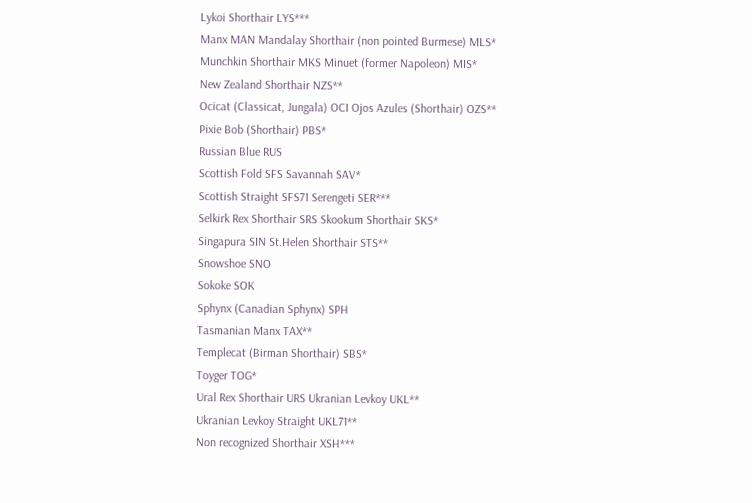Lykoi Shorthair LYS***
Manx MAN Mandalay Shorthair (non pointed Burmese) MLS*
Munchkin Shorthair MKS Minuet (former Napoleon) MIS*
New Zealand Shorthair NZS**
Ocicat (Classicat, Jungala) OCI Ojos Azules (Shorthair) OZS**
Pixie Bob (Shorthair) PBS*
Russian Blue RUS
Scottish Fold SFS Savannah SAV*
Scottish Straight SFS71 Serengeti SER***
Selkirk Rex Shorthair SRS Skookum Shorthair SKS*
Singapura SIN St.Helen Shorthair STS**
Snowshoe SNO
Sokoke SOK
Sphynx (Canadian Sphynx) SPH
Tasmanian Manx TAX**
Templecat (Birman Shorthair) SBS*
Toyger TOG*
Ural Rex Shorthair URS Ukranian Levkoy UKL**
Ukranian Levkoy Straight UKL71**
Non recognized Shorthair XSH***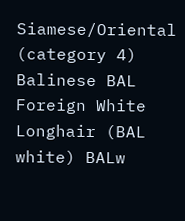Siamese/Oriental (category 4)
Balinese BAL
Foreign White Longhair (BAL white) BALw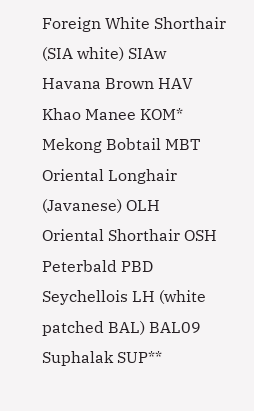Foreign White Shorthair (SIA white) SIAw
Havana Brown HAV
Khao Manee KOM*
Mekong Bobtail MBT
Oriental Longhair (Javanese) OLH
Oriental Shorthair OSH
Peterbald PBD
Seychellois LH (white patched BAL) BAL09 Suphalak SUP**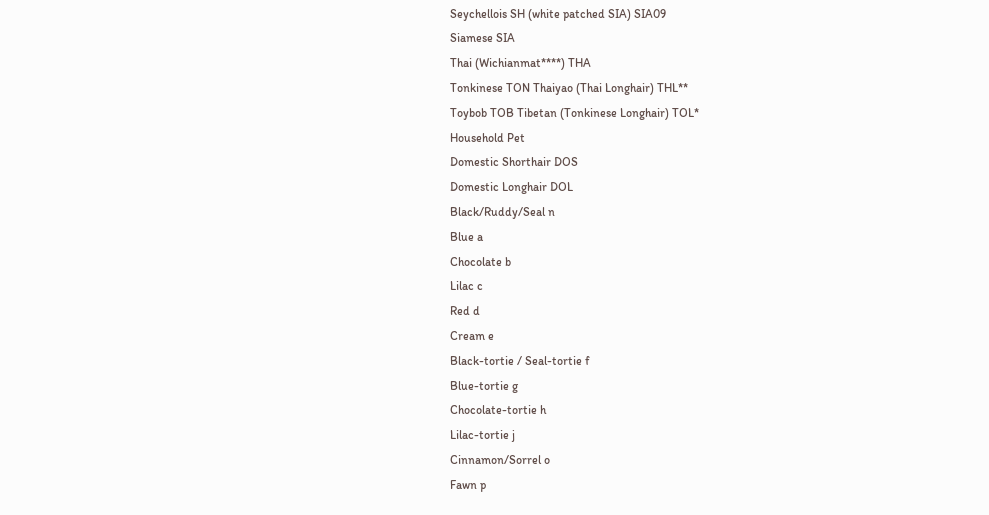Seychellois SH (white patched SIA) SIA09
Siamese SIA
Thai (Wichianmat****) THA
Tonkinese TON Thaiyao (Thai Longhair) THL**
Toybob TOB Tibetan (Tonkinese Longhair) TOL*
Household Pet
Domestic Shorthair DOS
Domestic Longhair DOL
Black/Ruddy/Seal n
Blue a
Chocolate b
Lilac c
Red d
Cream e
Black-tortie / Seal-tortie f
Blue-tortie g
Chocolate-tortie h
Lilac-tortie j
Cinnamon/Sorrel o
Fawn p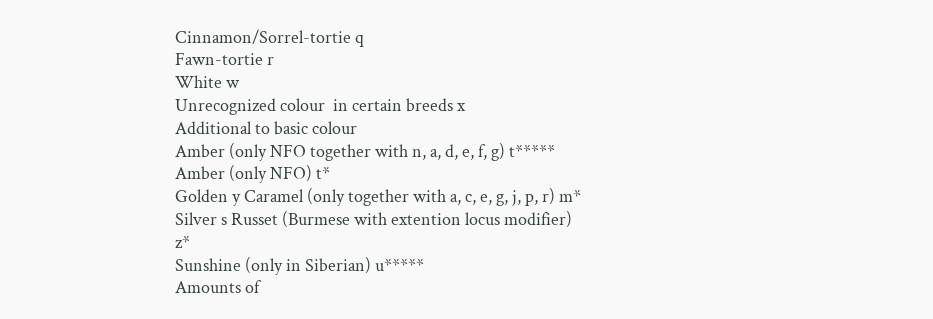Cinnamon/Sorrel-tortie q
Fawn-tortie r
White w
Unrecognized colour  in certain breeds x
Additional to basic colour
Amber (only NFO together with n, a, d, e, f, g) t***** Amber (only NFO) t*
Golden y Caramel (only together with a, c, e, g, j, p, r) m*
Silver s Russet (Burmese with extention locus modifier) z*
Sunshine (only in Siberian) u*****
Amounts of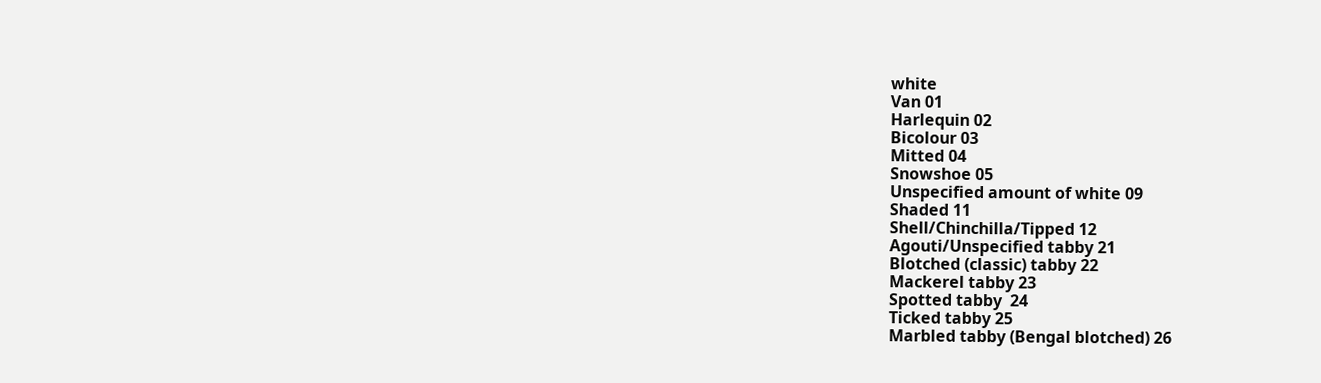white
Van 01
Harlequin 02
Bicolour 03
Mitted 04
Snowshoe 05
Unspecified amount of white 09
Shaded 11
Shell/Chinchilla/Tipped 12
Agouti/Unspecified tabby 21
Blotched (classic) tabby 22
Mackerel tabby 23
Spotted tabby  24
Ticked tabby 25
Marbled tabby (Bengal blotched) 26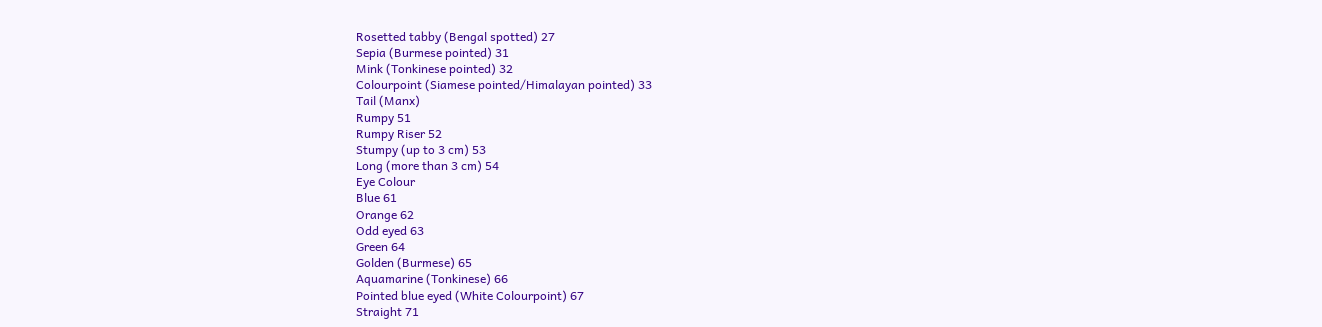Rosetted tabby (Bengal spotted) 27
Sepia (Burmese pointed) 31
Mink (Tonkinese pointed) 32
Colourpoint (Siamese pointed/Himalayan pointed) 33
Tail (Manx)
Rumpy 51
Rumpy Riser 52
Stumpy (up to 3 cm) 53
Long (more than 3 cm) 54
Eye Colour
Blue 61
Orange 62
Odd eyed 63
Green 64
Golden (Burmese) 65
Aquamarine (Tonkinese) 66
Pointed blue eyed (White Colourpoint) 67
Straight 71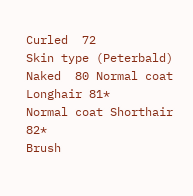Curled  72
Skin type (Peterbald)
Naked  80 Normal coat Longhair 81*
Normal coat Shorthair 82*
Brush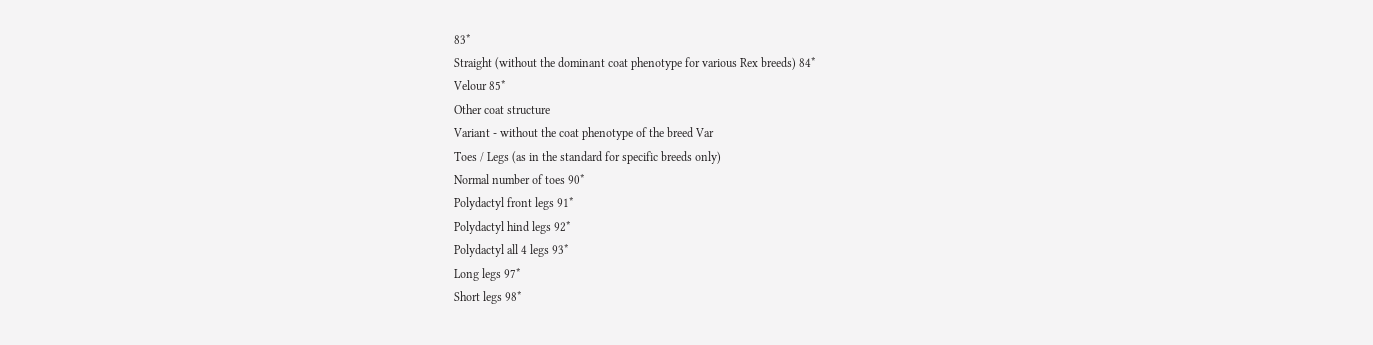83*
Straight (without the dominant coat phenotype for various Rex breeds) 84*
Velour 85*
Other coat structure
Variant - without the coat phenotype of the breed Var
Toes / Legs (as in the standard for specific breeds only)
Normal number of toes 90*
Polydactyl front legs 91*
Polydactyl hind legs 92*
Polydactyl all 4 legs 93*
Long legs 97*
Short legs 98*